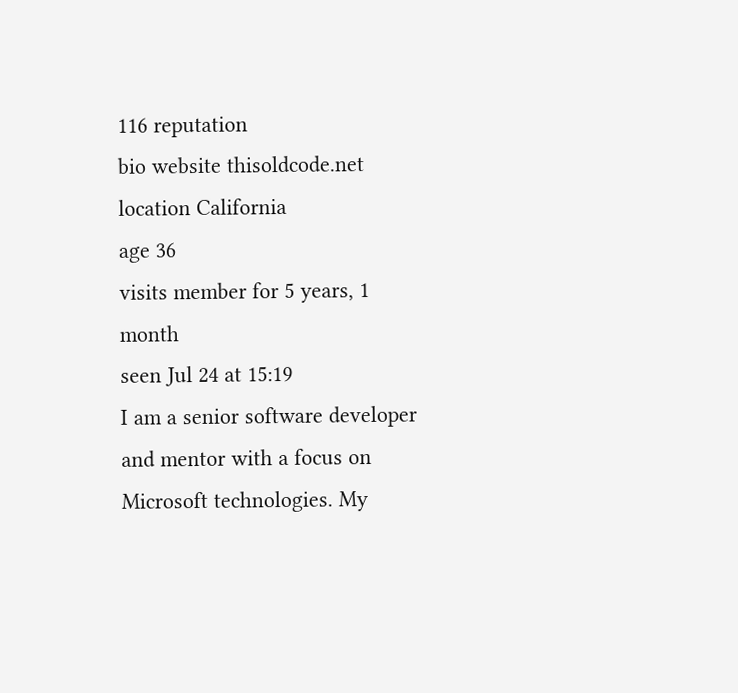116 reputation
bio website thisoldcode.net
location California
age 36
visits member for 5 years, 1 month
seen Jul 24 at 15:19
I am a senior software developer and mentor with a focus on Microsoft technologies. My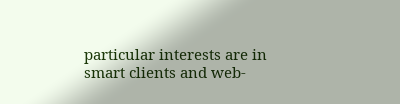particular interests are in smart clients and web-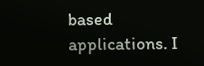based applications. I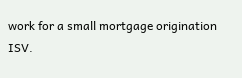work for a small mortgage origination ISV.